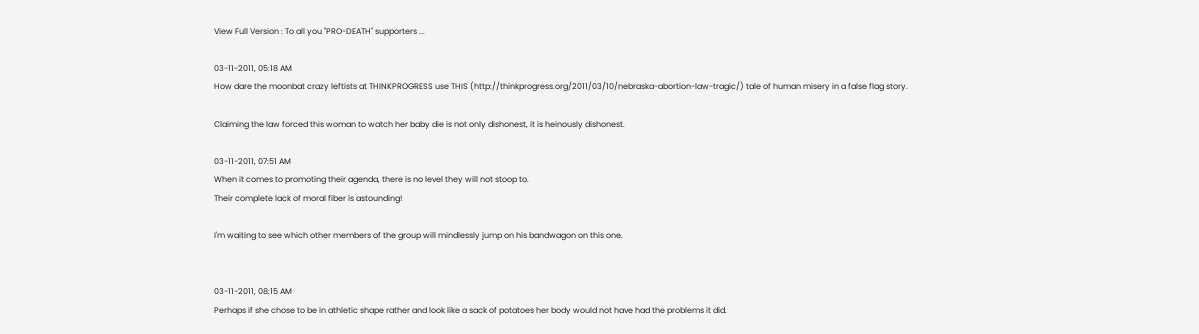View Full Version : To all you "PRO-DEATH" supporters ...

03-11-2011, 05:18 AM
How dare the moonbat crazy leftists at THINKPROGRESS use THIS (http://thinkprogress.org/2011/03/10/nebraska-abortion-law-tragic/) tale of human misery in a false flag story.

Claiming the law forced this woman to watch her baby die is not only dishonest, it is heinously dishonest.

03-11-2011, 07:51 AM
When it comes to promoting their agenda, there is no level they will not stoop to.
Their complete lack of moral fiber is astounding!

I'm waiting to see which other members of the group will mindlessly jump on his bandwagon on this one.


03-11-2011, 08:15 AM
Perhaps if she chose to be in athletic shape rather and look like a sack of potatoes her body would not have had the problems it did.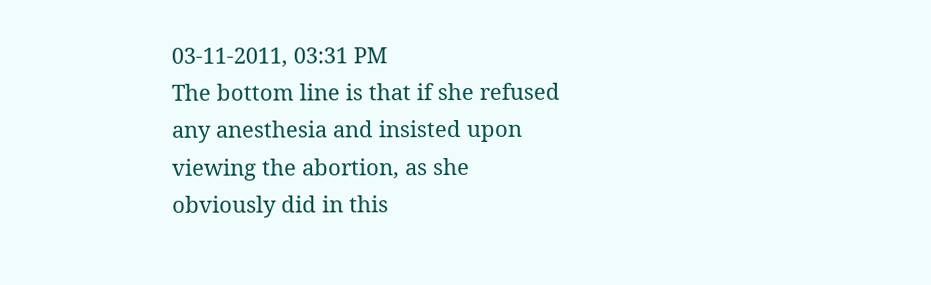03-11-2011, 03:31 PM
The bottom line is that if she refused any anesthesia and insisted upon viewing the abortion, as she obviously did in this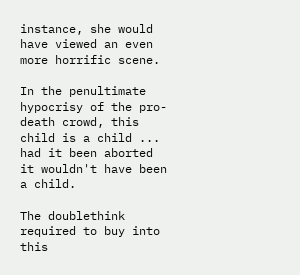instance, she would have viewed an even more horrific scene.

In the penultimate hypocrisy of the pro-death crowd, this child is a child ... had it been aborted it wouldn't have been a child.

The doublethink required to buy into this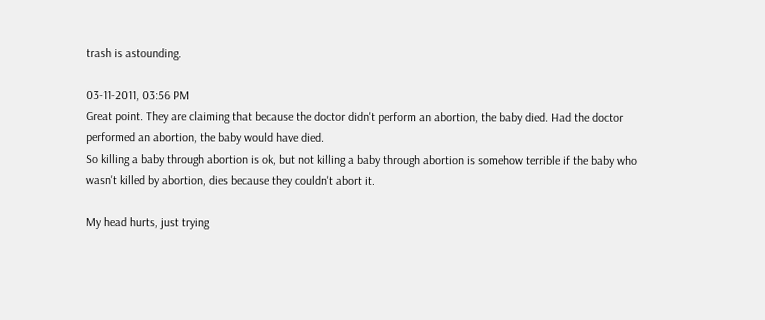trash is astounding.

03-11-2011, 03:56 PM
Great point. They are claiming that because the doctor didn't perform an abortion, the baby died. Had the doctor performed an abortion, the baby would have died.
So killing a baby through abortion is ok, but not killing a baby through abortion is somehow terrible if the baby who wasn't killed by abortion, dies because they couldn't abort it.

My head hurts, just trying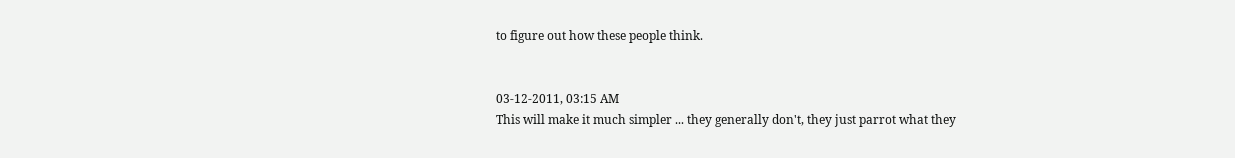to figure out how these people think.


03-12-2011, 03:15 AM
This will make it much simpler ... they generally don't, they just parrot what they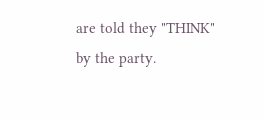are told they "THINK" by the party.